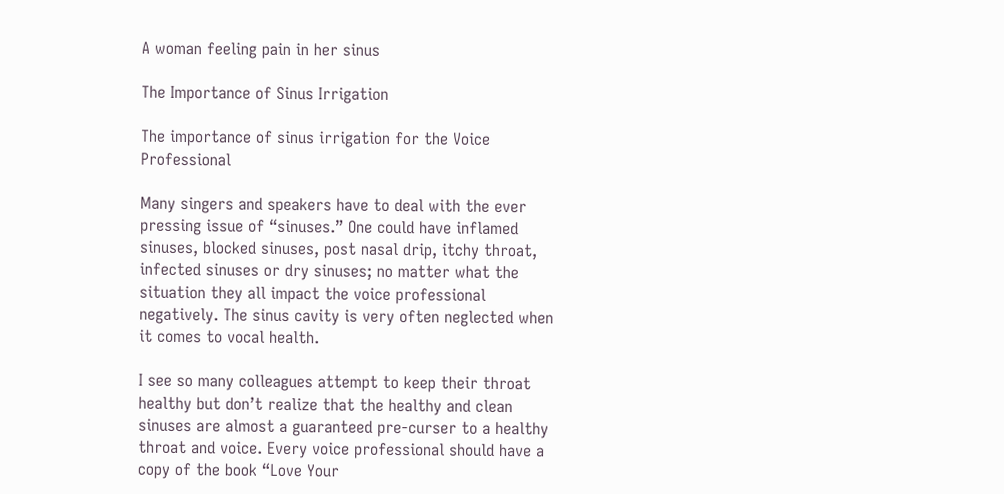A woman feeling pain in her sinus

The Importance of Sinus Irrigation

The importance of sinus irrigation for the Voice Professional

Many singers and speakers have to deal with the ever pressing issue of “sinuses.” One could have inflamed sinuses, blocked sinuses, post nasal drip, itchy throat, infected sinuses or dry sinuses; no matter what the situation they all impact the voice professional negatively. The sinus cavity is very often neglected when it comes to vocal health.

I see so many colleagues attempt to keep their throat healthy but don’t realize that the healthy and clean sinuses are almost a guaranteed pre-curser to a healthy throat and voice. Every voice professional should have a copy of the book “Love Your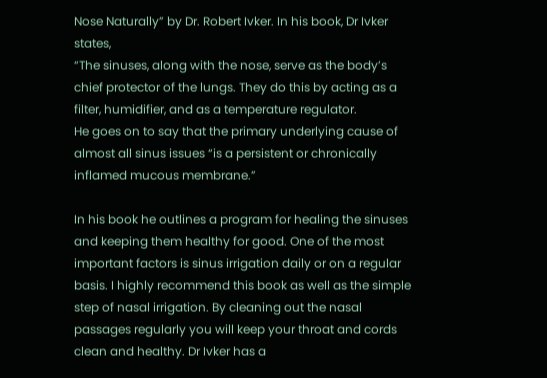Nose Naturally” by Dr. Robert Ivker. In his book, Dr Ivker states,
“The sinuses, along with the nose, serve as the body’s chief protector of the lungs. They do this by acting as a filter, humidifier, and as a temperature regulator.
He goes on to say that the primary underlying cause of almost all sinus issues “is a persistent or chronically inflamed mucous membrane.”

In his book he outlines a program for healing the sinuses and keeping them healthy for good. One of the most important factors is sinus irrigation daily or on a regular basis. I highly recommend this book as well as the simple step of nasal irrigation. By cleaning out the nasal passages regularly you will keep your throat and cords clean and healthy. Dr Ivker has a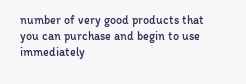number of very good products that you can purchase and begin to use immediately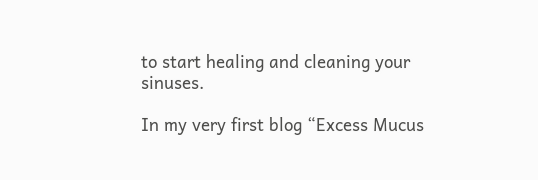to start healing and cleaning your sinuses.

In my very first blog “Excess Mucus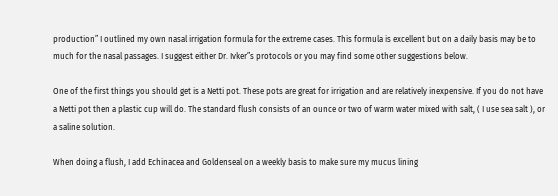production” I outlined my own nasal irrigation formula for the extreme cases. This formula is excellent but on a daily basis may be to much for the nasal passages. I suggest either Dr. Ivker”s protocols or you may find some other suggestions below.

One of the first things you should get is a Netti pot. These pots are great for irrigation and are relatively inexpensive. If you do not have a Netti pot then a plastic cup will do. The standard flush consists of an ounce or two of warm water mixed with salt, ( I use sea salt ), or a saline solution.

When doing a flush, I add Echinacea and Goldenseal on a weekly basis to make sure my mucus lining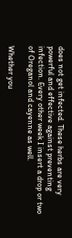does not get infected. These herbs are very powerful and effective against preventing infection. Every other week I insert a drop or two of Oreganol and cayenne as well.

Whether you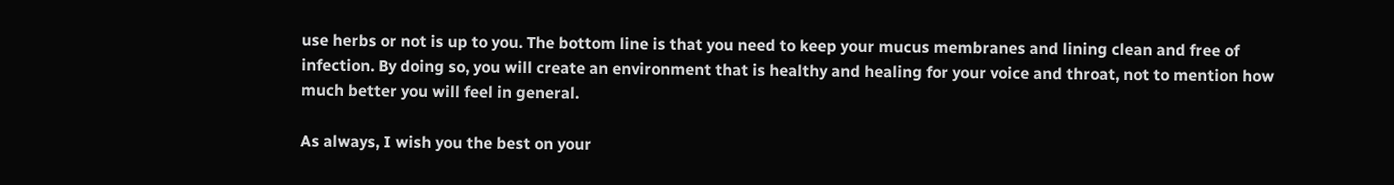use herbs or not is up to you. The bottom line is that you need to keep your mucus membranes and lining clean and free of infection. By doing so, you will create an environment that is healthy and healing for your voice and throat, not to mention how much better you will feel in general.

As always, I wish you the best on your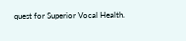quest for Superior Vocal Health.